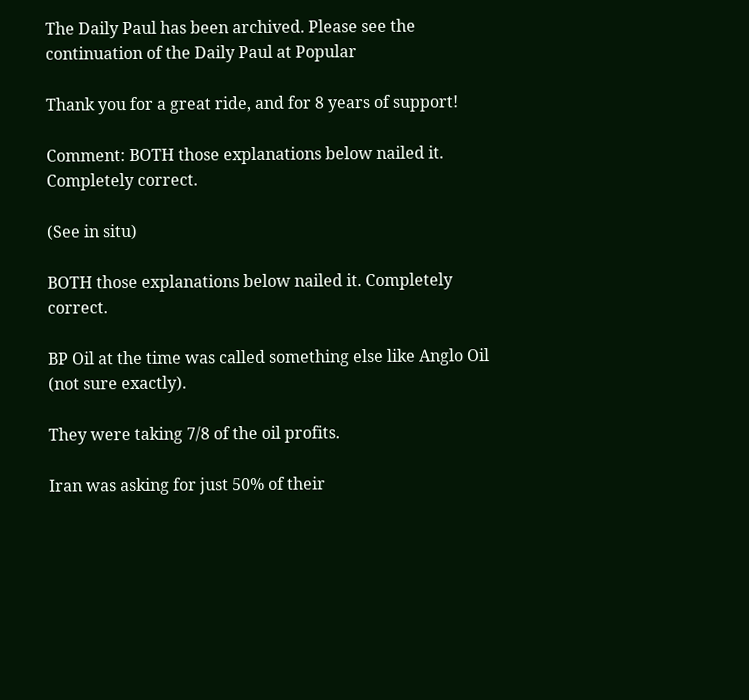The Daily Paul has been archived. Please see the continuation of the Daily Paul at Popular

Thank you for a great ride, and for 8 years of support!

Comment: BOTH those explanations below nailed it. Completely correct.

(See in situ)

BOTH those explanations below nailed it. Completely correct.

BP Oil at the time was called something else like Anglo Oil (not sure exactly).

They were taking 7/8 of the oil profits.

Iran was asking for just 50% of their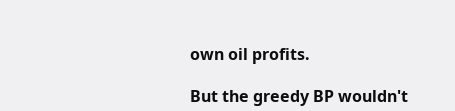own oil profits.

But the greedy BP wouldn't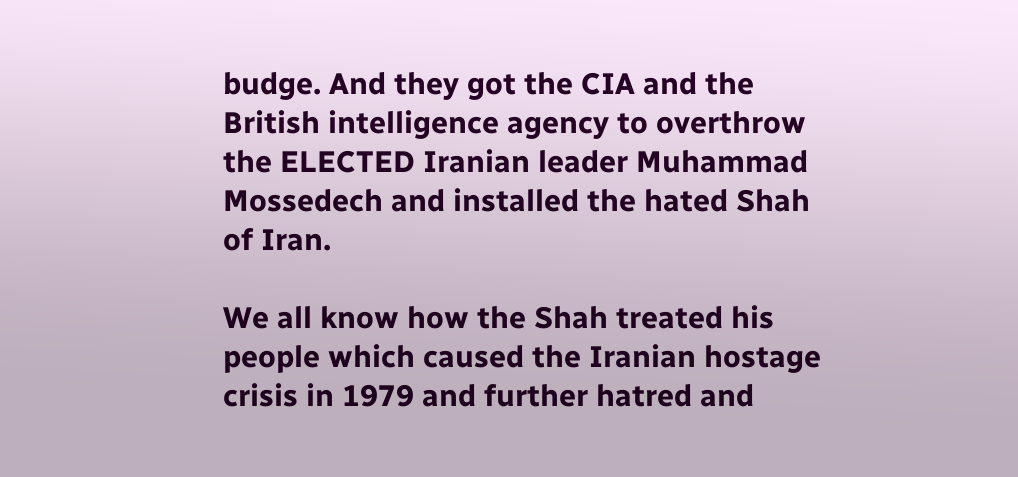budge. And they got the CIA and the British intelligence agency to overthrow the ELECTED Iranian leader Muhammad Mossedech and installed the hated Shah of Iran.

We all know how the Shah treated his people which caused the Iranian hostage crisis in 1979 and further hatred and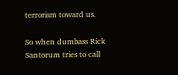terrorism toward us.

So when dumbass Rick Santorum tries to call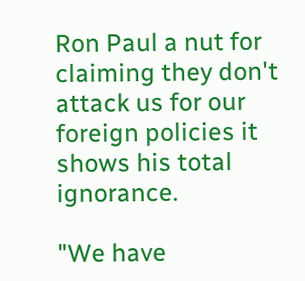Ron Paul a nut for claiming they don't attack us for our foreign policies it shows his total ignorance.

"We have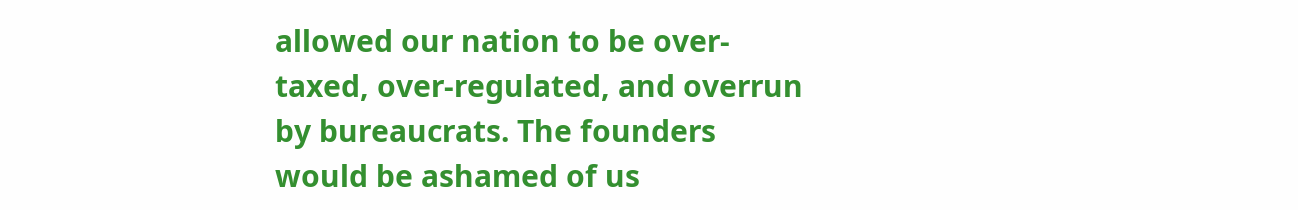allowed our nation to be over-taxed, over-regulated, and overrun by bureaucrats. The founders would be ashamed of us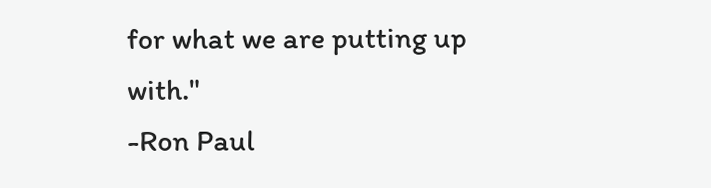for what we are putting up with."
-Ron Paul